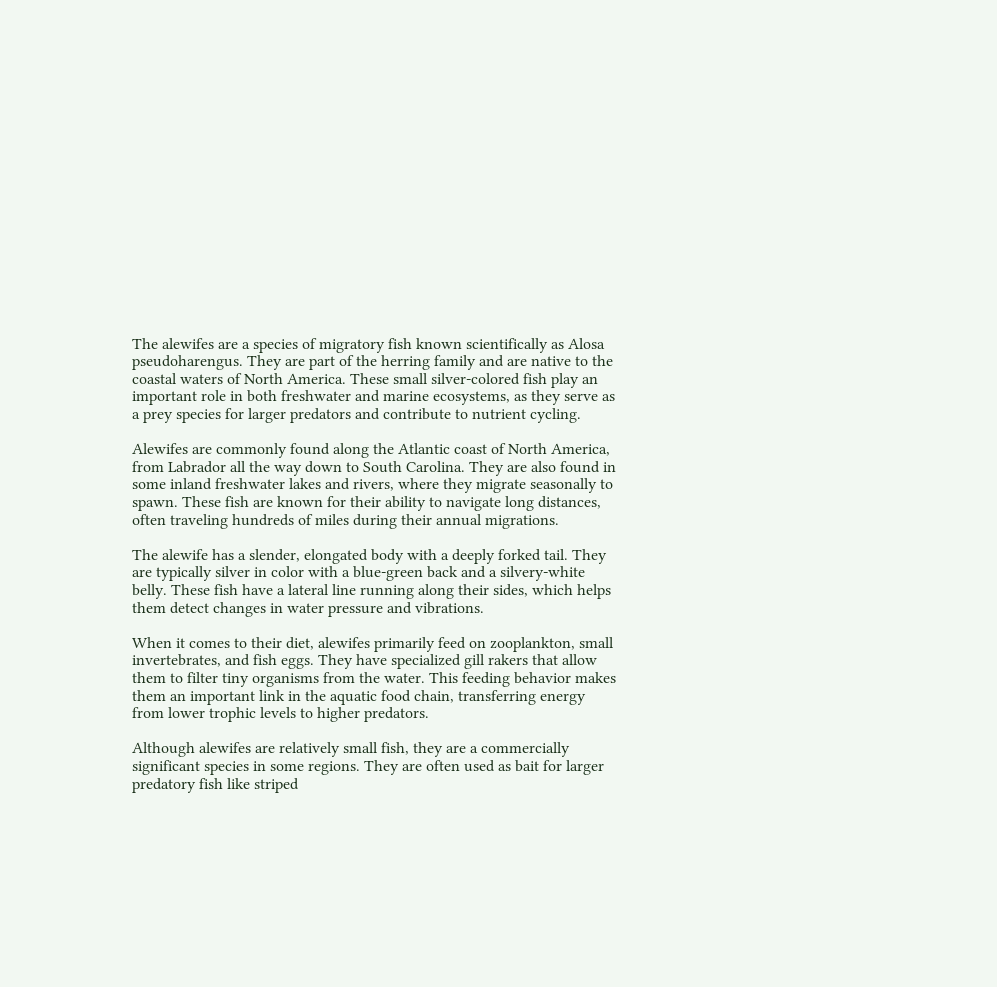The alewifes are a species of migratory fish known scientifically as Alosa pseudoharengus. They are part of the herring family and are native to the coastal waters of North America. These small silver-colored fish play an important role in both freshwater and marine ecosystems, as they serve as a prey species for larger predators and contribute to nutrient cycling.

Alewifes are commonly found along the Atlantic coast of North America, from Labrador all the way down to South Carolina. They are also found in some inland freshwater lakes and rivers, where they migrate seasonally to spawn. These fish are known for their ability to navigate long distances, often traveling hundreds of miles during their annual migrations.

The alewife has a slender, elongated body with a deeply forked tail. They are typically silver in color with a blue-green back and a silvery-white belly. These fish have a lateral line running along their sides, which helps them detect changes in water pressure and vibrations.

When it comes to their diet, alewifes primarily feed on zooplankton, small invertebrates, and fish eggs. They have specialized gill rakers that allow them to filter tiny organisms from the water. This feeding behavior makes them an important link in the aquatic food chain, transferring energy from lower trophic levels to higher predators.

Although alewifes are relatively small fish, they are a commercially significant species in some regions. They are often used as bait for larger predatory fish like striped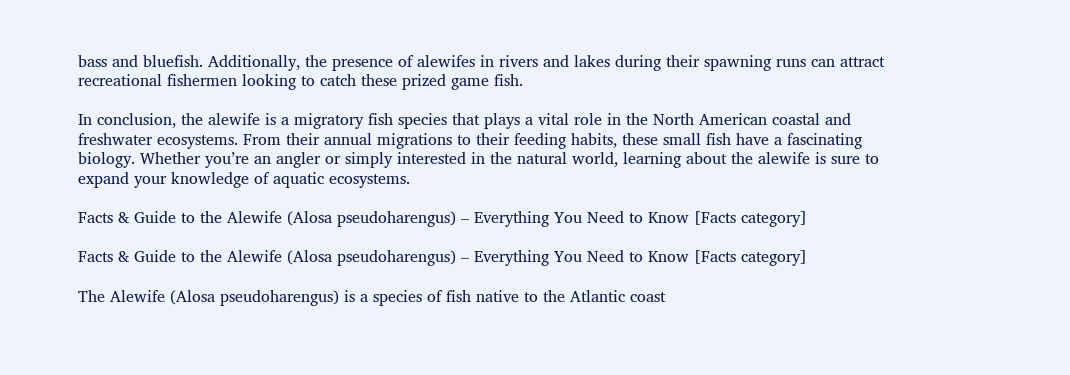bass and bluefish. Additionally, the presence of alewifes in rivers and lakes during their spawning runs can attract recreational fishermen looking to catch these prized game fish.

In conclusion, the alewife is a migratory fish species that plays a vital role in the North American coastal and freshwater ecosystems. From their annual migrations to their feeding habits, these small fish have a fascinating biology. Whether you’re an angler or simply interested in the natural world, learning about the alewife is sure to expand your knowledge of aquatic ecosystems.

Facts & Guide to the Alewife (Alosa pseudoharengus) – Everything You Need to Know [Facts category]

Facts & Guide to the Alewife (Alosa pseudoharengus) – Everything You Need to Know [Facts category]

The Alewife (Alosa pseudoharengus) is a species of fish native to the Atlantic coast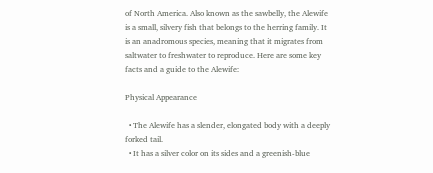of North America. Also known as the sawbelly, the Alewife is a small, silvery fish that belongs to the herring family. It is an anadromous species, meaning that it migrates from saltwater to freshwater to reproduce. Here are some key facts and a guide to the Alewife:

Physical Appearance

  • The Alewife has a slender, elongated body with a deeply forked tail.
  • It has a silver color on its sides and a greenish-blue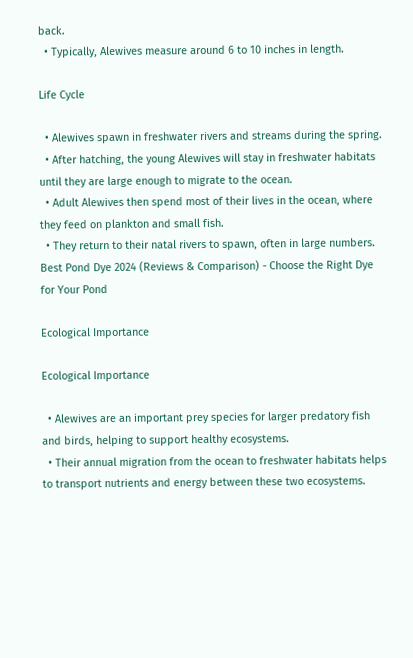back.
  • Typically, Alewives measure around 6 to 10 inches in length.

Life Cycle

  • Alewives spawn in freshwater rivers and streams during the spring.
  • After hatching, the young Alewives will stay in freshwater habitats until they are large enough to migrate to the ocean.
  • Adult Alewives then spend most of their lives in the ocean, where they feed on plankton and small fish.
  • They return to their natal rivers to spawn, often in large numbers.
Best Pond Dye 2024 (Reviews & Comparison) - Choose the Right Dye for Your Pond

Ecological Importance

Ecological Importance

  • Alewives are an important prey species for larger predatory fish and birds, helping to support healthy ecosystems.
  • Their annual migration from the ocean to freshwater habitats helps to transport nutrients and energy between these two ecosystems.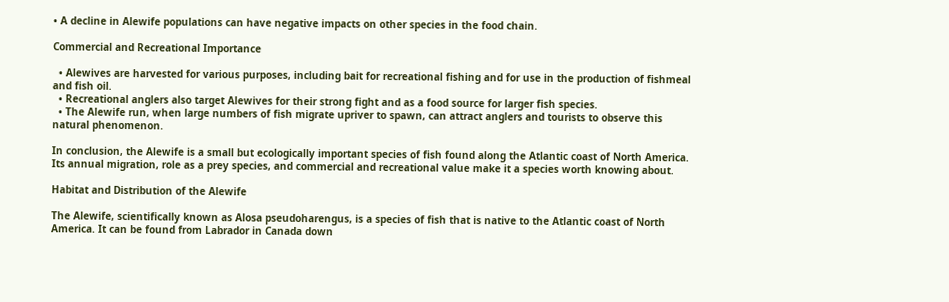• A decline in Alewife populations can have negative impacts on other species in the food chain.

Commercial and Recreational Importance

  • Alewives are harvested for various purposes, including bait for recreational fishing and for use in the production of fishmeal and fish oil.
  • Recreational anglers also target Alewives for their strong fight and as a food source for larger fish species.
  • The Alewife run, when large numbers of fish migrate upriver to spawn, can attract anglers and tourists to observe this natural phenomenon.

In conclusion, the Alewife is a small but ecologically important species of fish found along the Atlantic coast of North America. Its annual migration, role as a prey species, and commercial and recreational value make it a species worth knowing about.

Habitat and Distribution of the Alewife

The Alewife, scientifically known as Alosa pseudoharengus, is a species of fish that is native to the Atlantic coast of North America. It can be found from Labrador in Canada down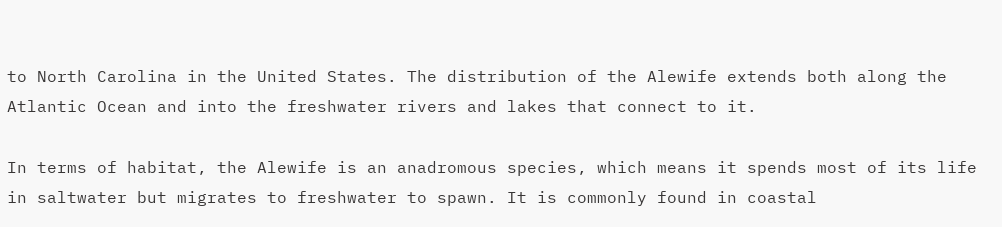to North Carolina in the United States. The distribution of the Alewife extends both along the Atlantic Ocean and into the freshwater rivers and lakes that connect to it.

In terms of habitat, the Alewife is an anadromous species, which means it spends most of its life in saltwater but migrates to freshwater to spawn. It is commonly found in coastal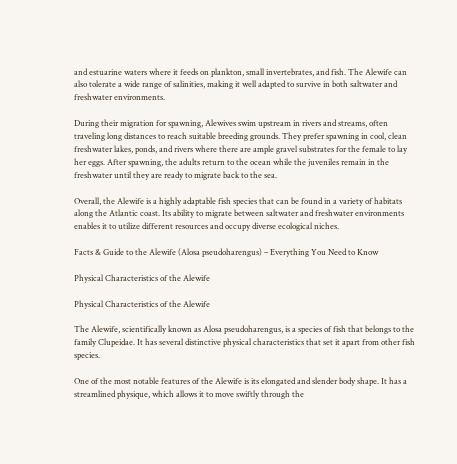and estuarine waters where it feeds on plankton, small invertebrates, and fish. The Alewife can also tolerate a wide range of salinities, making it well adapted to survive in both saltwater and freshwater environments.

During their migration for spawning, Alewives swim upstream in rivers and streams, often traveling long distances to reach suitable breeding grounds. They prefer spawning in cool, clean freshwater lakes, ponds, and rivers where there are ample gravel substrates for the female to lay her eggs. After spawning, the adults return to the ocean while the juveniles remain in the freshwater until they are ready to migrate back to the sea.

Overall, the Alewife is a highly adaptable fish species that can be found in a variety of habitats along the Atlantic coast. Its ability to migrate between saltwater and freshwater environments enables it to utilize different resources and occupy diverse ecological niches.

Facts & Guide to the Alewife (Alosa pseudoharengus) – Everything You Need to Know

Physical Characteristics of the Alewife

Physical Characteristics of the Alewife

The Alewife, scientifically known as Alosa pseudoharengus, is a species of fish that belongs to the family Clupeidae. It has several distinctive physical characteristics that set it apart from other fish species.

One of the most notable features of the Alewife is its elongated and slender body shape. It has a streamlined physique, which allows it to move swiftly through the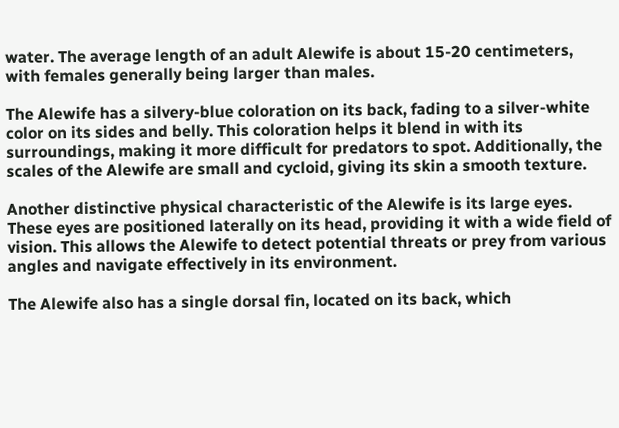water. The average length of an adult Alewife is about 15-20 centimeters, with females generally being larger than males.

The Alewife has a silvery-blue coloration on its back, fading to a silver-white color on its sides and belly. This coloration helps it blend in with its surroundings, making it more difficult for predators to spot. Additionally, the scales of the Alewife are small and cycloid, giving its skin a smooth texture.

Another distinctive physical characteristic of the Alewife is its large eyes. These eyes are positioned laterally on its head, providing it with a wide field of vision. This allows the Alewife to detect potential threats or prey from various angles and navigate effectively in its environment.

The Alewife also has a single dorsal fin, located on its back, which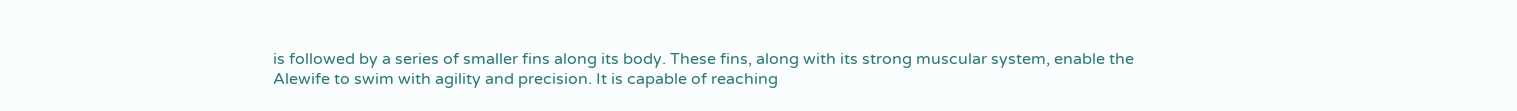is followed by a series of smaller fins along its body. These fins, along with its strong muscular system, enable the Alewife to swim with agility and precision. It is capable of reaching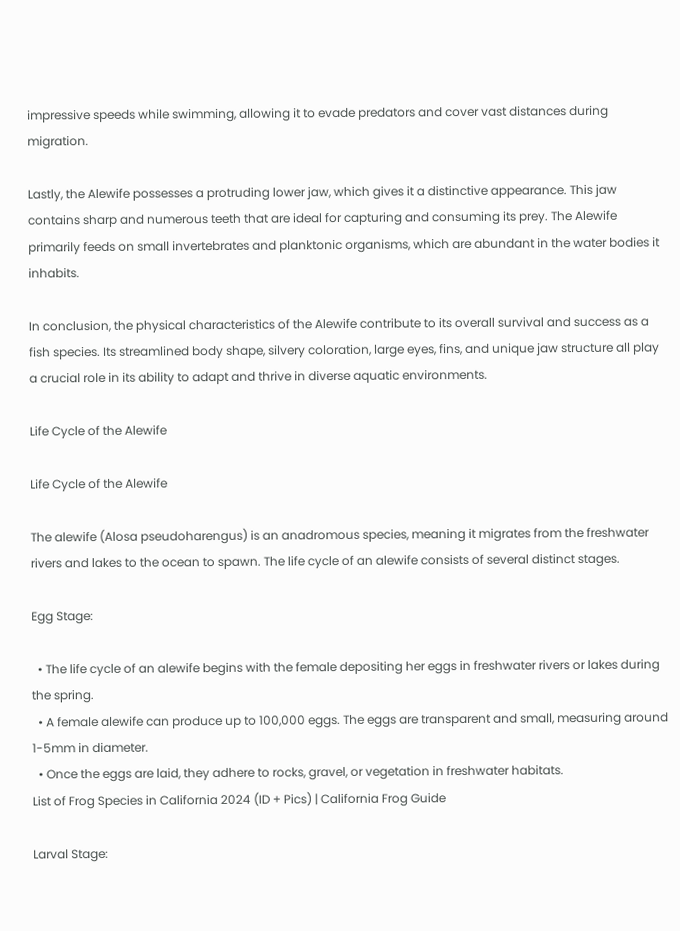impressive speeds while swimming, allowing it to evade predators and cover vast distances during migration.

Lastly, the Alewife possesses a protruding lower jaw, which gives it a distinctive appearance. This jaw contains sharp and numerous teeth that are ideal for capturing and consuming its prey. The Alewife primarily feeds on small invertebrates and planktonic organisms, which are abundant in the water bodies it inhabits.

In conclusion, the physical characteristics of the Alewife contribute to its overall survival and success as a fish species. Its streamlined body shape, silvery coloration, large eyes, fins, and unique jaw structure all play a crucial role in its ability to adapt and thrive in diverse aquatic environments.

Life Cycle of the Alewife

Life Cycle of the Alewife

The alewife (Alosa pseudoharengus) is an anadromous species, meaning it migrates from the freshwater rivers and lakes to the ocean to spawn. The life cycle of an alewife consists of several distinct stages.

Egg Stage:

  • The life cycle of an alewife begins with the female depositing her eggs in freshwater rivers or lakes during the spring.
  • A female alewife can produce up to 100,000 eggs. The eggs are transparent and small, measuring around 1-5mm in diameter.
  • Once the eggs are laid, they adhere to rocks, gravel, or vegetation in freshwater habitats.
List of Frog Species in California 2024 (ID + Pics) | California Frog Guide

Larval Stage: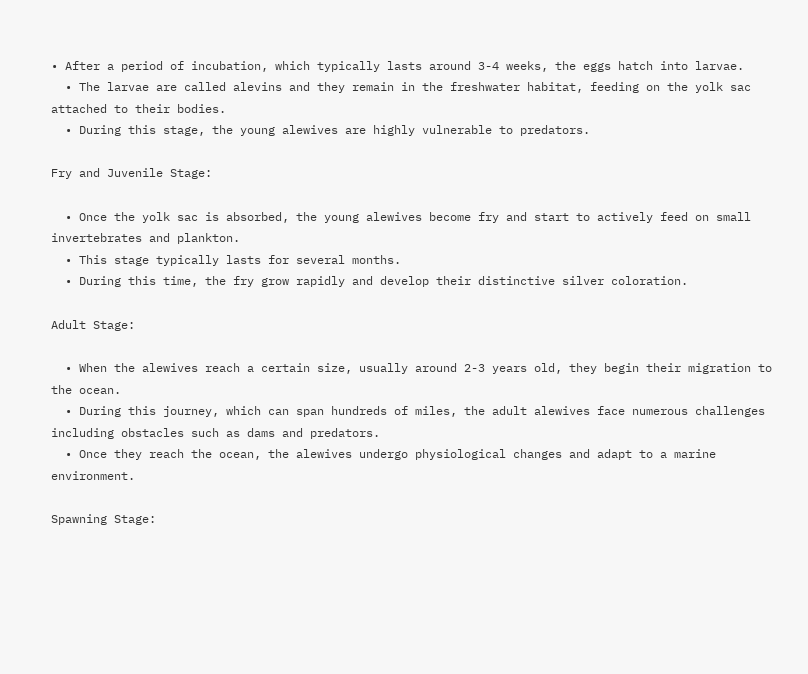• After a period of incubation, which typically lasts around 3-4 weeks, the eggs hatch into larvae.
  • The larvae are called alevins and they remain in the freshwater habitat, feeding on the yolk sac attached to their bodies.
  • During this stage, the young alewives are highly vulnerable to predators.

Fry and Juvenile Stage:

  • Once the yolk sac is absorbed, the young alewives become fry and start to actively feed on small invertebrates and plankton.
  • This stage typically lasts for several months.
  • During this time, the fry grow rapidly and develop their distinctive silver coloration.

Adult Stage:

  • When the alewives reach a certain size, usually around 2-3 years old, they begin their migration to the ocean.
  • During this journey, which can span hundreds of miles, the adult alewives face numerous challenges including obstacles such as dams and predators.
  • Once they reach the ocean, the alewives undergo physiological changes and adapt to a marine environment.

Spawning Stage: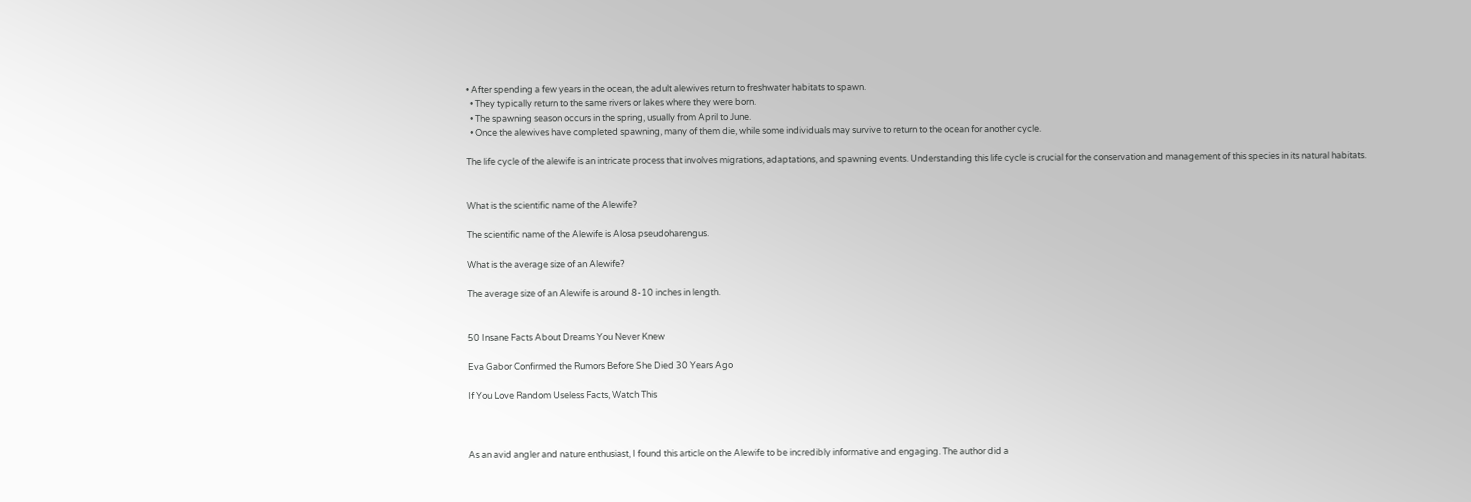• After spending a few years in the ocean, the adult alewives return to freshwater habitats to spawn.
  • They typically return to the same rivers or lakes where they were born.
  • The spawning season occurs in the spring, usually from April to June.
  • Once the alewives have completed spawning, many of them die, while some individuals may survive to return to the ocean for another cycle.

The life cycle of the alewife is an intricate process that involves migrations, adaptations, and spawning events. Understanding this life cycle is crucial for the conservation and management of this species in its natural habitats.


What is the scientific name of the Alewife?

The scientific name of the Alewife is Alosa pseudoharengus.

What is the average size of an Alewife?

The average size of an Alewife is around 8-10 inches in length.


50 Insane Facts About Dreams You Never Knew

Eva Gabor Confirmed the Rumors Before She Died 30 Years Ago

If You Love Random Useless Facts, Watch This



As an avid angler and nature enthusiast, I found this article on the Alewife to be incredibly informative and engaging. The author did a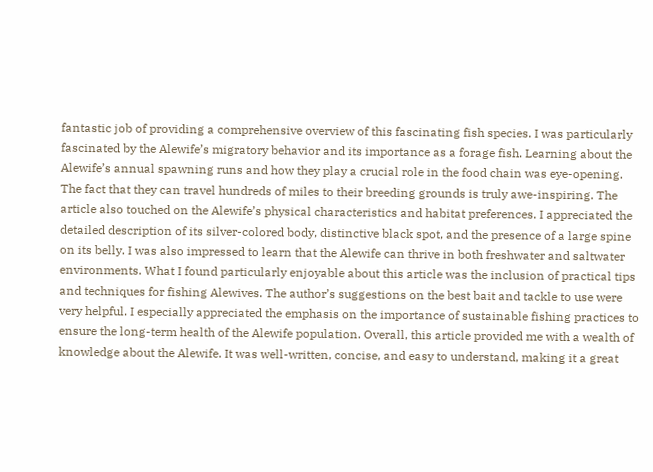fantastic job of providing a comprehensive overview of this fascinating fish species. I was particularly fascinated by the Alewife’s migratory behavior and its importance as a forage fish. Learning about the Alewife’s annual spawning runs and how they play a crucial role in the food chain was eye-opening. The fact that they can travel hundreds of miles to their breeding grounds is truly awe-inspiring. The article also touched on the Alewife’s physical characteristics and habitat preferences. I appreciated the detailed description of its silver-colored body, distinctive black spot, and the presence of a large spine on its belly. I was also impressed to learn that the Alewife can thrive in both freshwater and saltwater environments. What I found particularly enjoyable about this article was the inclusion of practical tips and techniques for fishing Alewives. The author’s suggestions on the best bait and tackle to use were very helpful. I especially appreciated the emphasis on the importance of sustainable fishing practices to ensure the long-term health of the Alewife population. Overall, this article provided me with a wealth of knowledge about the Alewife. It was well-written, concise, and easy to understand, making it a great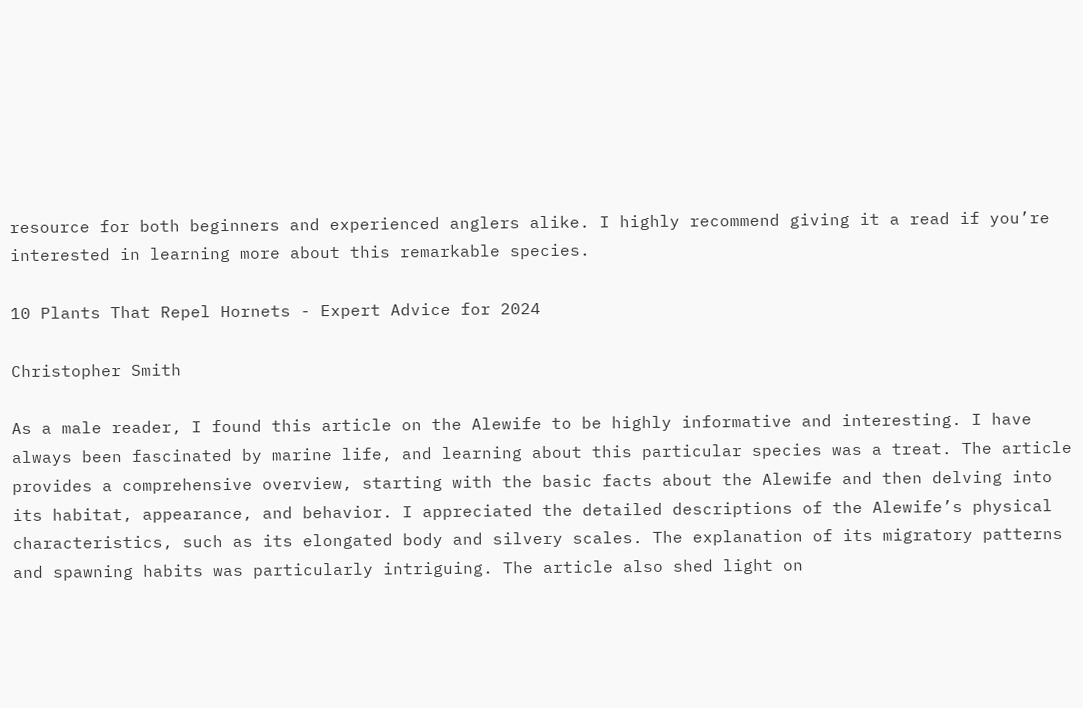resource for both beginners and experienced anglers alike. I highly recommend giving it a read if you’re interested in learning more about this remarkable species.

10 Plants That Repel Hornets - Expert Advice for 2024

Christopher Smith

As a male reader, I found this article on the Alewife to be highly informative and interesting. I have always been fascinated by marine life, and learning about this particular species was a treat. The article provides a comprehensive overview, starting with the basic facts about the Alewife and then delving into its habitat, appearance, and behavior. I appreciated the detailed descriptions of the Alewife’s physical characteristics, such as its elongated body and silvery scales. The explanation of its migratory patterns and spawning habits was particularly intriguing. The article also shed light on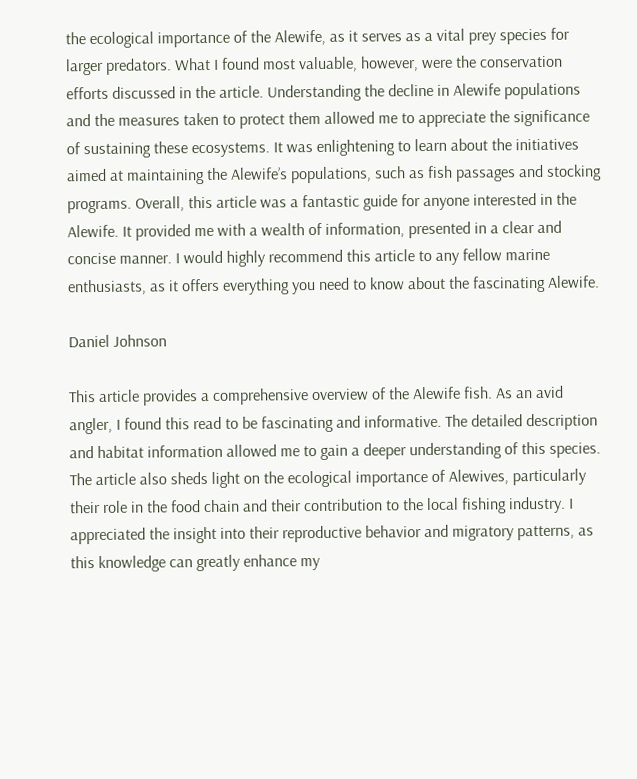the ecological importance of the Alewife, as it serves as a vital prey species for larger predators. What I found most valuable, however, were the conservation efforts discussed in the article. Understanding the decline in Alewife populations and the measures taken to protect them allowed me to appreciate the significance of sustaining these ecosystems. It was enlightening to learn about the initiatives aimed at maintaining the Alewife’s populations, such as fish passages and stocking programs. Overall, this article was a fantastic guide for anyone interested in the Alewife. It provided me with a wealth of information, presented in a clear and concise manner. I would highly recommend this article to any fellow marine enthusiasts, as it offers everything you need to know about the fascinating Alewife.

Daniel Johnson

This article provides a comprehensive overview of the Alewife fish. As an avid angler, I found this read to be fascinating and informative. The detailed description and habitat information allowed me to gain a deeper understanding of this species. The article also sheds light on the ecological importance of Alewives, particularly their role in the food chain and their contribution to the local fishing industry. I appreciated the insight into their reproductive behavior and migratory patterns, as this knowledge can greatly enhance my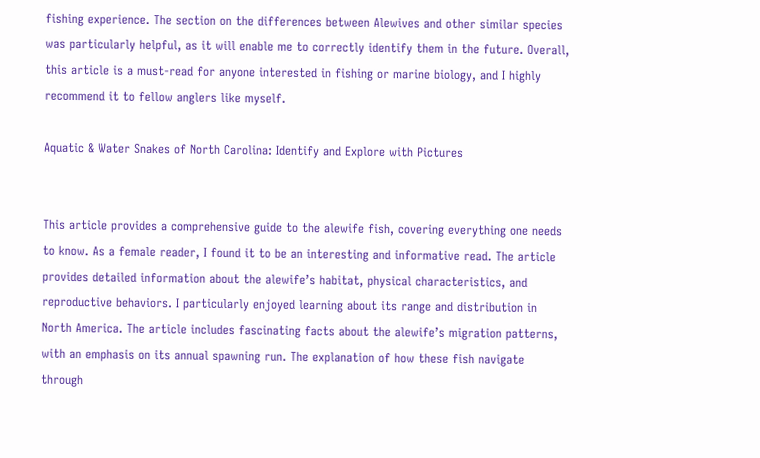fishing experience. The section on the differences between Alewives and other similar species was particularly helpful, as it will enable me to correctly identify them in the future. Overall, this article is a must-read for anyone interested in fishing or marine biology, and I highly recommend it to fellow anglers like myself.

Aquatic & Water Snakes of North Carolina: Identify and Explore with Pictures


This article provides a comprehensive guide to the alewife fish, covering everything one needs to know. As a female reader, I found it to be an interesting and informative read. The article provides detailed information about the alewife’s habitat, physical characteristics, and reproductive behaviors. I particularly enjoyed learning about its range and distribution in North America. The article includes fascinating facts about the alewife’s migration patterns, with an emphasis on its annual spawning run. The explanation of how these fish navigate through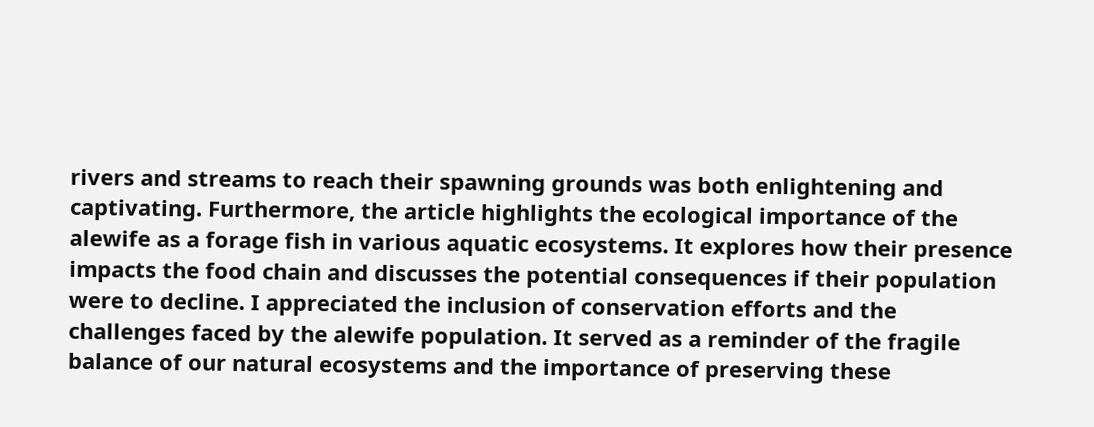rivers and streams to reach their spawning grounds was both enlightening and captivating. Furthermore, the article highlights the ecological importance of the alewife as a forage fish in various aquatic ecosystems. It explores how their presence impacts the food chain and discusses the potential consequences if their population were to decline. I appreciated the inclusion of conservation efforts and the challenges faced by the alewife population. It served as a reminder of the fragile balance of our natural ecosystems and the importance of preserving these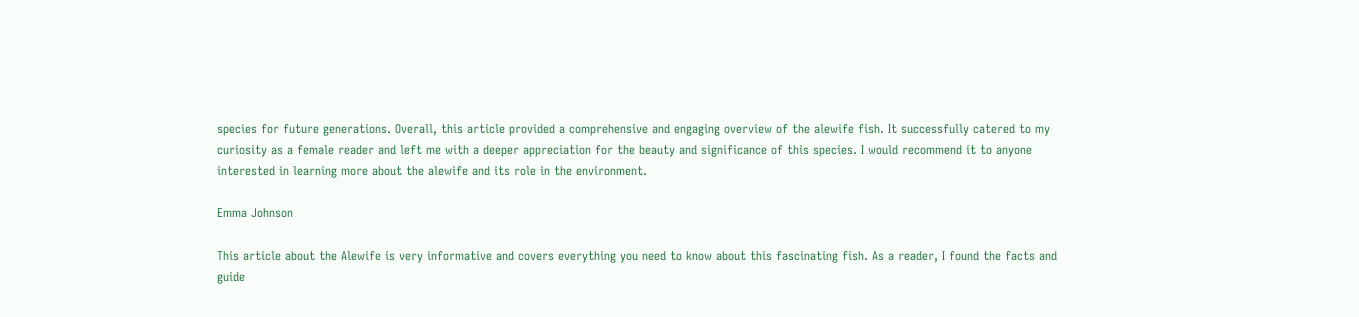species for future generations. Overall, this article provided a comprehensive and engaging overview of the alewife fish. It successfully catered to my curiosity as a female reader and left me with a deeper appreciation for the beauty and significance of this species. I would recommend it to anyone interested in learning more about the alewife and its role in the environment.

Emma Johnson

This article about the Alewife is very informative and covers everything you need to know about this fascinating fish. As a reader, I found the facts and guide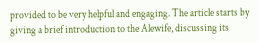provided to be very helpful and engaging. The article starts by giving a brief introduction to the Alewife, discussing its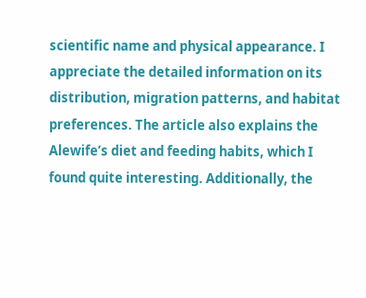scientific name and physical appearance. I appreciate the detailed information on its distribution, migration patterns, and habitat preferences. The article also explains the Alewife’s diet and feeding habits, which I found quite interesting. Additionally, the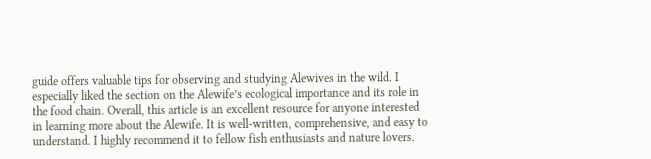guide offers valuable tips for observing and studying Alewives in the wild. I especially liked the section on the Alewife’s ecological importance and its role in the food chain. Overall, this article is an excellent resource for anyone interested in learning more about the Alewife. It is well-written, comprehensive, and easy to understand. I highly recommend it to fellow fish enthusiasts and nature lovers.